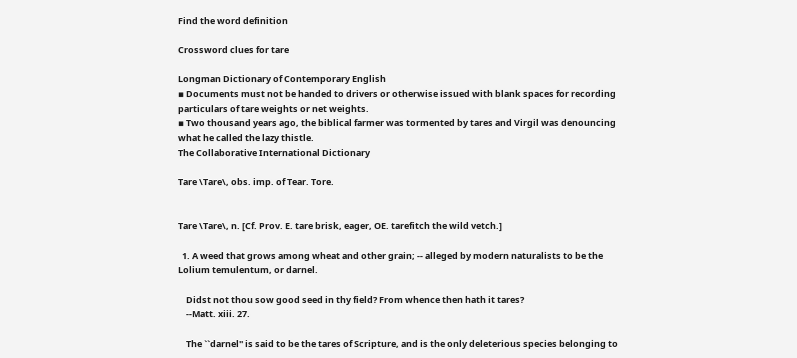Find the word definition

Crossword clues for tare

Longman Dictionary of Contemporary English
▪ Documents must not be handed to drivers or otherwise issued with blank spaces for recording particulars of tare weights or net weights.
▪ Two thousand years ago, the biblical farmer was tormented by tares and Virgil was denouncing what he called the lazy thistle.
The Collaborative International Dictionary

Tare \Tare\, obs. imp. of Tear. Tore.


Tare \Tare\, n. [Cf. Prov. E. tare brisk, eager, OE. tarefitch the wild vetch.]

  1. A weed that grows among wheat and other grain; -- alleged by modern naturalists to be the Lolium temulentum, or darnel.

    Didst not thou sow good seed in thy field? From whence then hath it tares?
    --Matt. xiii. 27.

    The ``darnel'' is said to be the tares of Scripture, and is the only deleterious species belonging to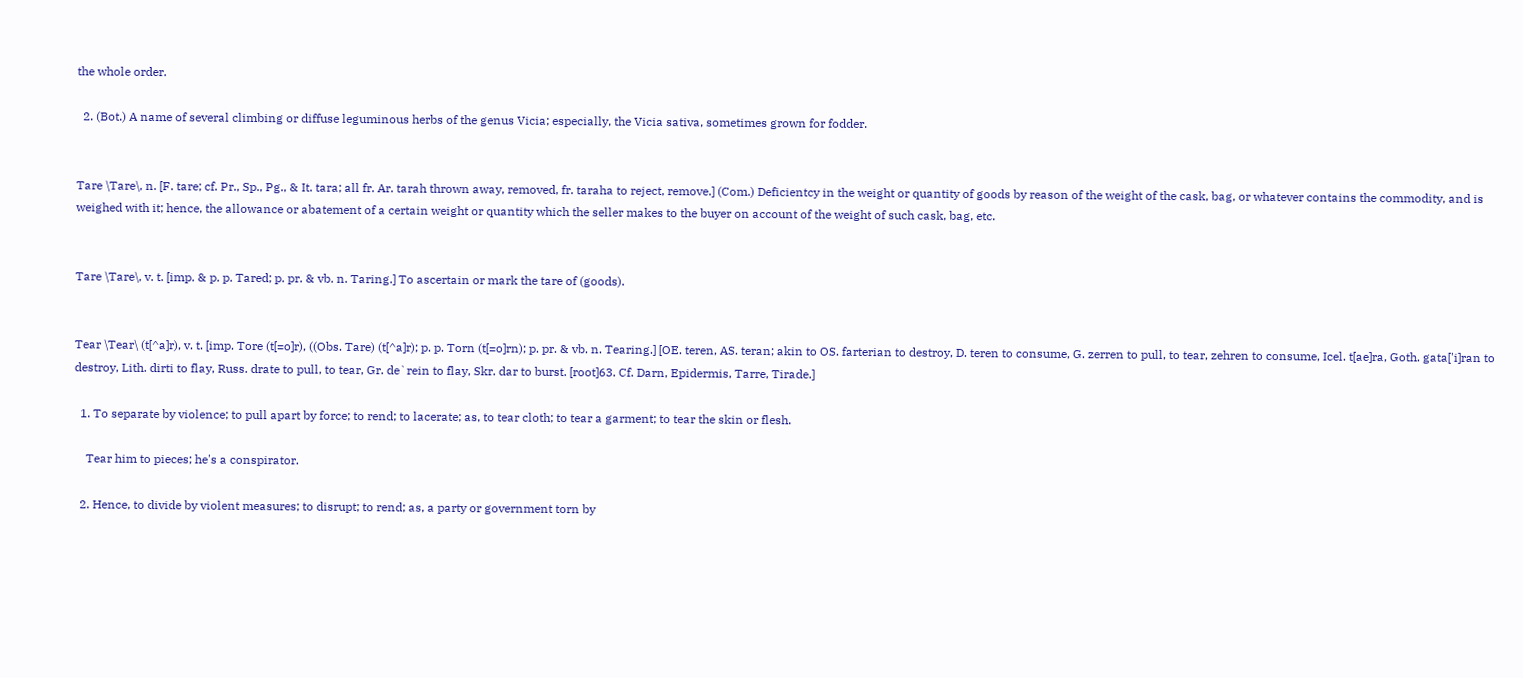the whole order.

  2. (Bot.) A name of several climbing or diffuse leguminous herbs of the genus Vicia; especially, the Vicia sativa, sometimes grown for fodder.


Tare \Tare\, n. [F. tare; cf. Pr., Sp., Pg., & It. tara; all fr. Ar. tarah thrown away, removed, fr. taraha to reject, remove.] (Com.) Deficientcy in the weight or quantity of goods by reason of the weight of the cask, bag, or whatever contains the commodity, and is weighed with it; hence, the allowance or abatement of a certain weight or quantity which the seller makes to the buyer on account of the weight of such cask, bag, etc.


Tare \Tare\, v. t. [imp. & p. p. Tared; p. pr. & vb. n. Taring.] To ascertain or mark the tare of (goods).


Tear \Tear\ (t[^a]r), v. t. [imp. Tore (t[=o]r), ((Obs. Tare) (t[^a]r); p. p. Torn (t[=o]rn); p. pr. & vb. n. Tearing.] [OE. teren, AS. teran; akin to OS. farterian to destroy, D. teren to consume, G. zerren to pull, to tear, zehren to consume, Icel. t[ae]ra, Goth. gata['i]ran to destroy, Lith. dirti to flay, Russ. drate to pull, to tear, Gr. de`rein to flay, Skr. dar to burst. [root]63. Cf. Darn, Epidermis, Tarre, Tirade.]

  1. To separate by violence; to pull apart by force; to rend; to lacerate; as, to tear cloth; to tear a garment; to tear the skin or flesh.

    Tear him to pieces; he's a conspirator.

  2. Hence, to divide by violent measures; to disrupt; to rend; as, a party or government torn by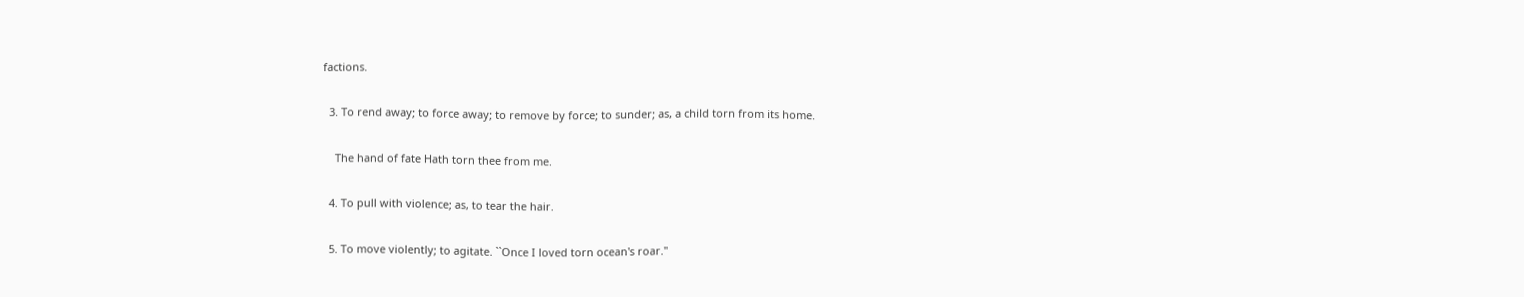factions.

  3. To rend away; to force away; to remove by force; to sunder; as, a child torn from its home.

    The hand of fate Hath torn thee from me.

  4. To pull with violence; as, to tear the hair.

  5. To move violently; to agitate. ``Once I loved torn ocean's roar.''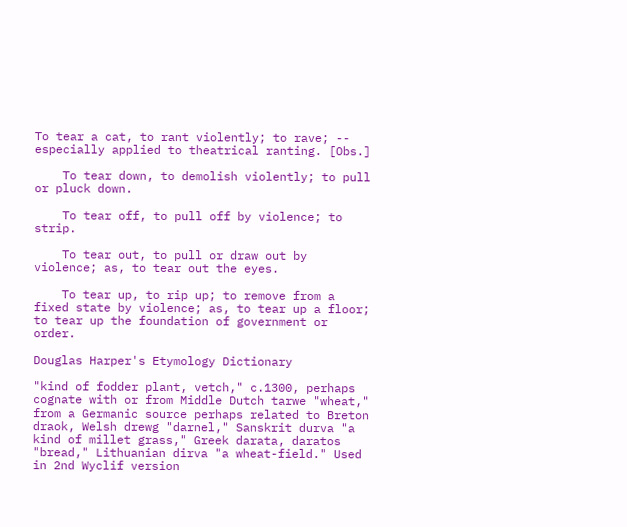To tear a cat, to rant violently; to rave; -- especially applied to theatrical ranting. [Obs.]

    To tear down, to demolish violently; to pull or pluck down.

    To tear off, to pull off by violence; to strip.

    To tear out, to pull or draw out by violence; as, to tear out the eyes.

    To tear up, to rip up; to remove from a fixed state by violence; as, to tear up a floor; to tear up the foundation of government or order.

Douglas Harper's Etymology Dictionary

"kind of fodder plant, vetch," c.1300, perhaps cognate with or from Middle Dutch tarwe "wheat," from a Germanic source perhaps related to Breton draok, Welsh drewg "darnel," Sanskrit durva "a kind of millet grass," Greek darata, daratos "bread," Lithuanian dirva "a wheat-field." Used in 2nd Wyclif version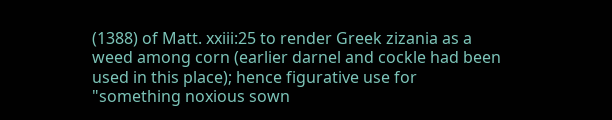(1388) of Matt. xxiii:25 to render Greek zizania as a weed among corn (earlier darnel and cockle had been used in this place); hence figurative use for "something noxious sown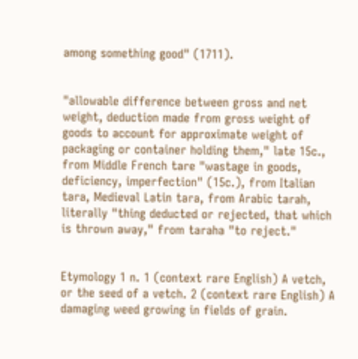among something good" (1711).


"allowable difference between gross and net weight, deduction made from gross weight of goods to account for approximate weight of packaging or container holding them," late 15c., from Middle French tare "wastage in goods, deficiency, imperfection" (15c.), from Italian tara, Medieval Latin tara, from Arabic tarah, literally "thing deducted or rejected, that which is thrown away," from taraha "to reject."


Etymology 1 n. 1 (context rare English) A vetch, or the seed of a vetch. 2 (context rare English) A damaging weed growing in fields of grain.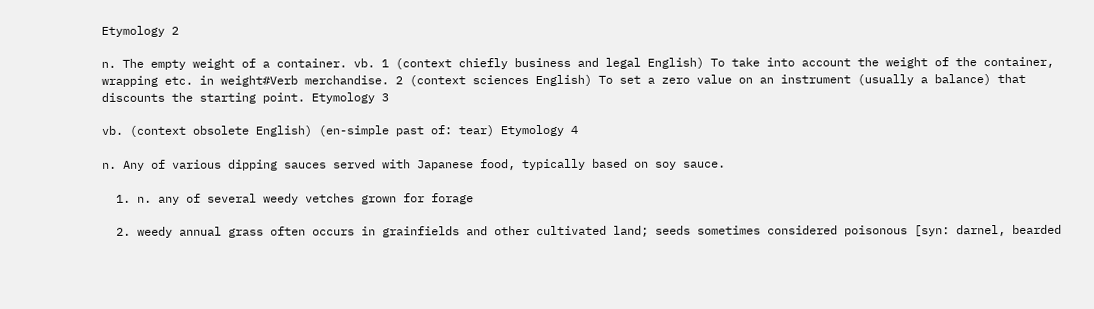Etymology 2

n. The empty weight of a container. vb. 1 (context chiefly business and legal English) To take into account the weight of the container, wrapping etc. in weight#Verb merchandise. 2 (context sciences English) To set a zero value on an instrument (usually a balance) that discounts the starting point. Etymology 3

vb. (context obsolete English) (en-simple past of: tear) Etymology 4

n. Any of various dipping sauces served with Japanese food, typically based on soy sauce.

  1. n. any of several weedy vetches grown for forage

  2. weedy annual grass often occurs in grainfields and other cultivated land; seeds sometimes considered poisonous [syn: darnel, bearded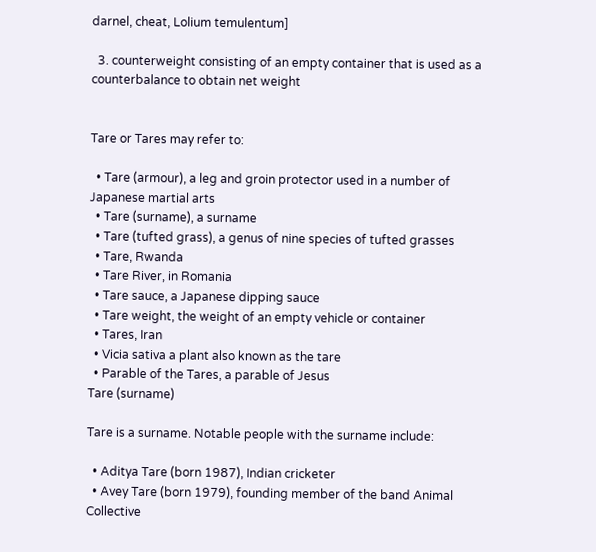darnel, cheat, Lolium temulentum]

  3. counterweight consisting of an empty container that is used as a counterbalance to obtain net weight


Tare or Tares may refer to:

  • Tare (armour), a leg and groin protector used in a number of Japanese martial arts
  • Tare (surname), a surname
  • Tare (tufted grass), a genus of nine species of tufted grasses
  • Tare, Rwanda
  • Tare River, in Romania
  • Tare sauce, a Japanese dipping sauce
  • Tare weight, the weight of an empty vehicle or container
  • Tares, Iran
  • Vicia sativa a plant also known as the tare
  • Parable of the Tares, a parable of Jesus
Tare (surname)

Tare is a surname. Notable people with the surname include:

  • Aditya Tare (born 1987), Indian cricketer
  • Avey Tare (born 1979), founding member of the band Animal Collective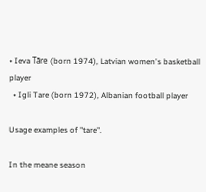• Ieva Tāre (born 1974), Latvian women's basketball player
  • Igli Tare (born 1972), Albanian football player

Usage examples of "tare".

In the meane season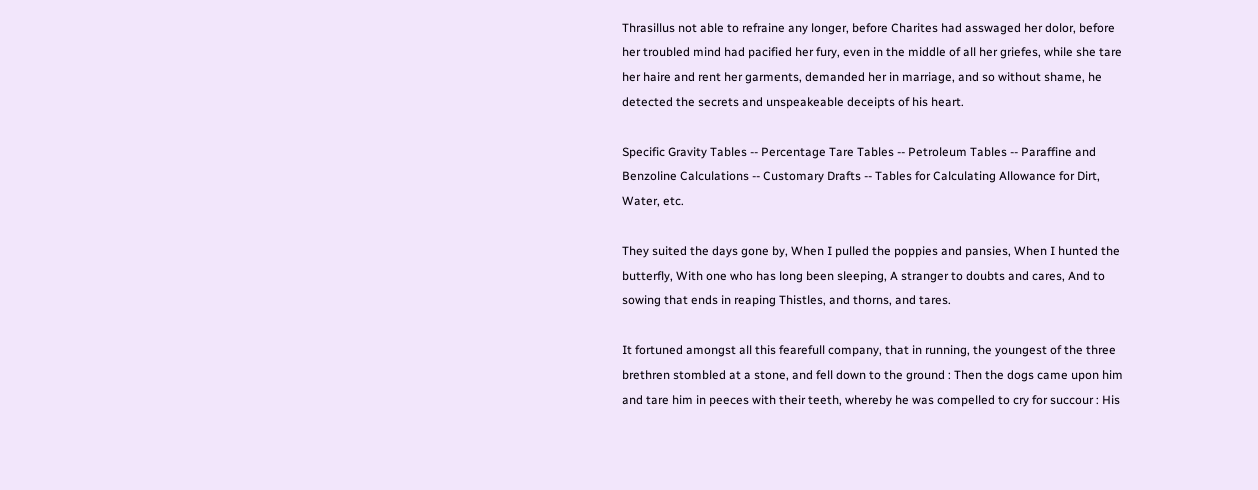Thrasillus not able to refraine any longer, before Charites had asswaged her dolor, before her troubled mind had pacified her fury, even in the middle of all her griefes, while she tare her haire and rent her garments, demanded her in marriage, and so without shame, he detected the secrets and unspeakeable deceipts of his heart.

Specific Gravity Tables -- Percentage Tare Tables -- Petroleum Tables -- Paraffine and Benzoline Calculations -- Customary Drafts -- Tables for Calculating Allowance for Dirt, Water, etc.

They suited the days gone by, When I pulled the poppies and pansies, When I hunted the butterfly, With one who has long been sleeping, A stranger to doubts and cares, And to sowing that ends in reaping Thistles, and thorns, and tares.

It fortuned amongst all this fearefull company, that in running, the youngest of the three brethren stombled at a stone, and fell down to the ground : Then the dogs came upon him and tare him in peeces with their teeth, whereby he was compelled to cry for succour : His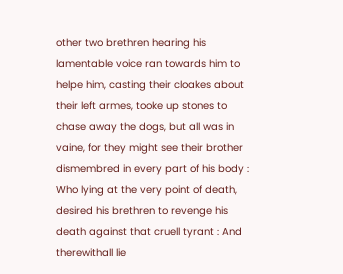other two brethren hearing his lamentable voice ran towards him to helpe him, casting their cloakes about their left armes, tooke up stones to chase away the dogs, but all was in vaine, for they might see their brother dismembred in every part of his body : Who lying at the very point of death, desired his brethren to revenge his death against that cruell tyrant : And therewithall lie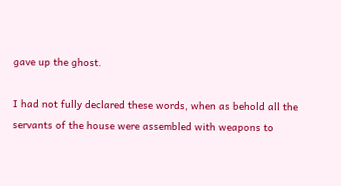gave up the ghost.

I had not fully declared these words, when as behold all the servants of the house were assembled with weapons to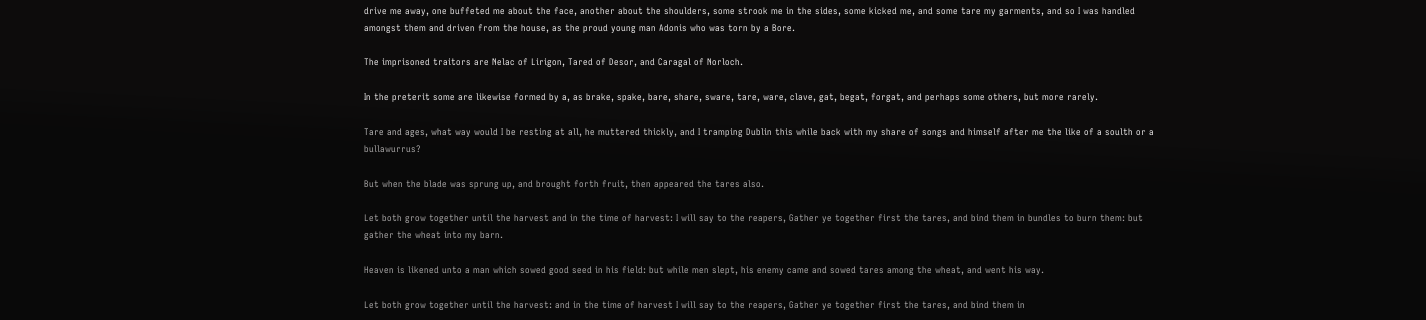drive me away, one buffeted me about the face, another about the shoulders, some strook me in the sides, some kicked me, and some tare my garments, and so I was handled amongst them and driven from the house, as the proud young man Adonis who was torn by a Bore.

The imprisoned traitors are Nelac of Lirigon, Tared of Desor, and Caragal of Norloch.

In the preterit some are likewise formed by a, as brake, spake, bare, share, sware, tare, ware, clave, gat, begat, forgat, and perhaps some others, but more rarely.

Tare and ages, what way would I be resting at all, he muttered thickly, and I tramping Dublin this while back with my share of songs and himself after me the like of a soulth or a bullawurrus?

But when the blade was sprung up, and brought forth fruit, then appeared the tares also.

Let both grow together until the harvest and in the time of harvest: I will say to the reapers, Gather ye together first the tares, and bind them in bundles to burn them: but gather the wheat into my barn.

Heaven is likened unto a man which sowed good seed in his field: but while men slept, his enemy came and sowed tares among the wheat, and went his way.

Let both grow together until the harvest: and in the time of harvest I will say to the reapers, Gather ye together first the tares, and bind them in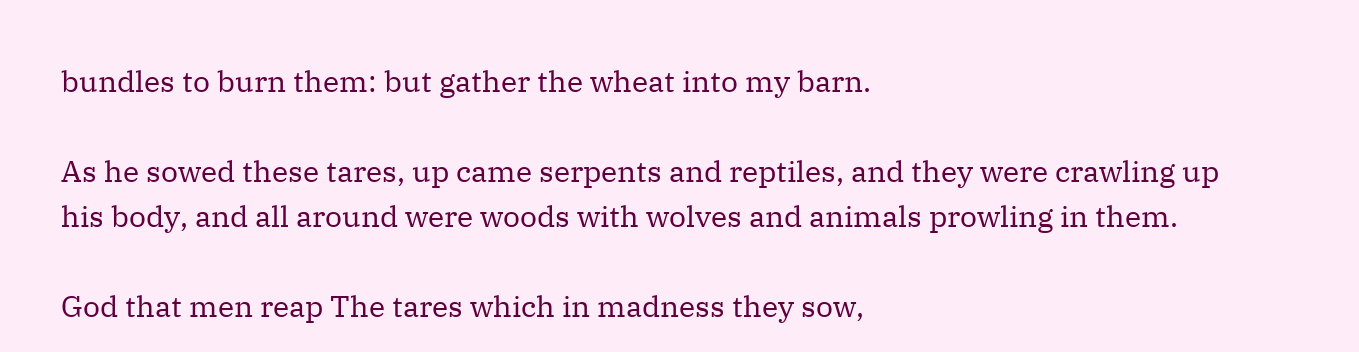bundles to burn them: but gather the wheat into my barn.

As he sowed these tares, up came serpents and reptiles, and they were crawling up his body, and all around were woods with wolves and animals prowling in them.

God that men reap The tares which in madness they sow,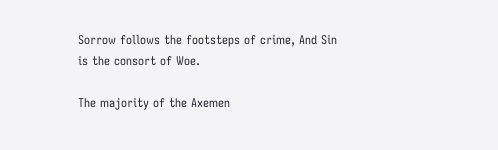Sorrow follows the footsteps of crime, And Sin is the consort of Woe.

The majority of the Axemen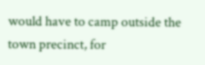would have to camp outside the town precinct, for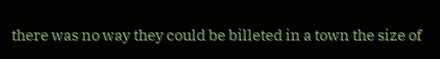there was no way they could be billeted in a town the size of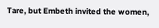Tare, but Embeth invited the women,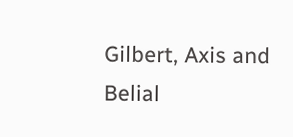Gilbert, Axis and Belial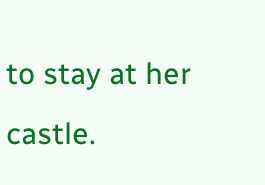to stay at her castle.